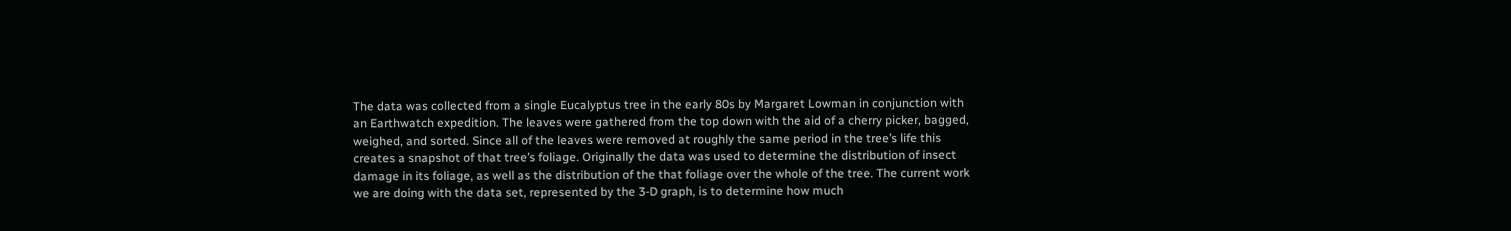The data was collected from a single Eucalyptus tree in the early 80s by Margaret Lowman in conjunction with an Earthwatch expedition. The leaves were gathered from the top down with the aid of a cherry picker, bagged, weighed, and sorted. Since all of the leaves were removed at roughly the same period in the tree’s life this creates a snapshot of that tree’s foliage. Originally the data was used to determine the distribution of insect damage in its foliage, as well as the distribution of the that foliage over the whole of the tree. The current work we are doing with the data set, represented by the 3-D graph, is to determine how much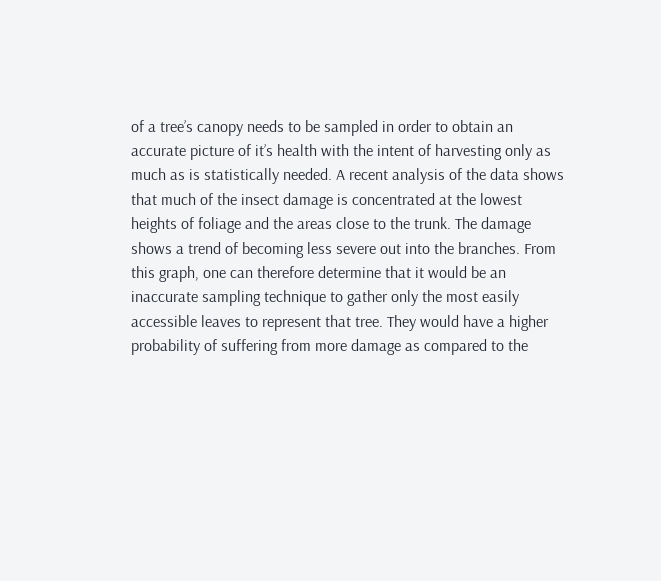of a tree’s canopy needs to be sampled in order to obtain an accurate picture of it’s health with the intent of harvesting only as much as is statistically needed. A recent analysis of the data shows that much of the insect damage is concentrated at the lowest heights of foliage and the areas close to the trunk. The damage shows a trend of becoming less severe out into the branches. From this graph, one can therefore determine that it would be an inaccurate sampling technique to gather only the most easily accessible leaves to represent that tree. They would have a higher probability of suffering from more damage as compared to the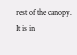rest of the canopy. It is in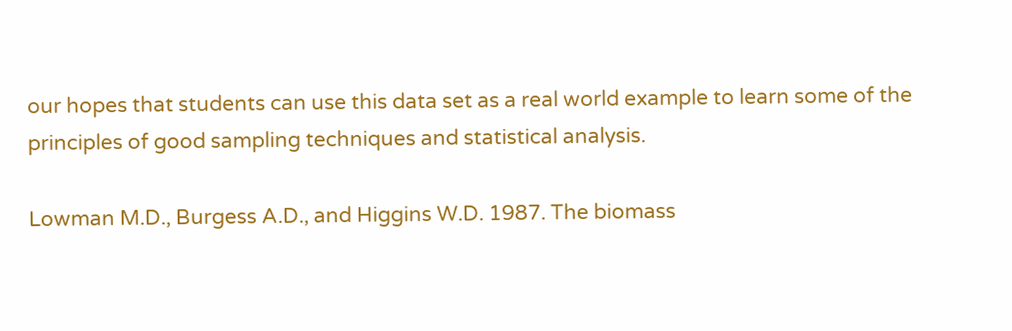our hopes that students can use this data set as a real world example to learn some of the principles of good sampling techniques and statistical analysis.

Lowman M.D., Burgess A.D., and Higgins W.D. 1987. The biomass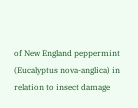of New England peppermint (Eucalyptus nova-anglica) in relation to insect damage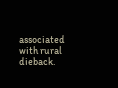associated with rural dieback.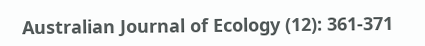Australian Journal of Ecology (12): 361-371